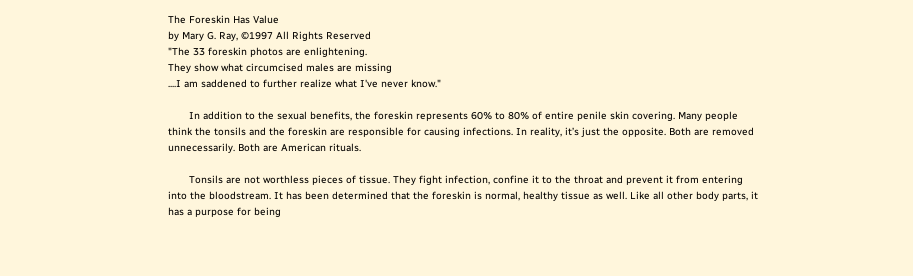The Foreskin Has Value
by Mary G. Ray, ©1997 All Rights Reserved
"The 33 foreskin photos are enlightening.
They show what circumcised males are missing
....I am saddened to further realize what I've never know."

       In addition to the sexual benefits, the foreskin represents 60% to 80% of entire penile skin covering. Many people think the tonsils and the foreskin are responsible for causing infections. In reality, it’s just the opposite. Both are removed unnecessarily. Both are American rituals.

       Tonsils are not worthless pieces of tissue. They fight infection, confine it to the throat and prevent it from entering into the bloodstream. It has been determined that the foreskin is normal, healthy tissue as well. Like all other body parts, it has a purpose for being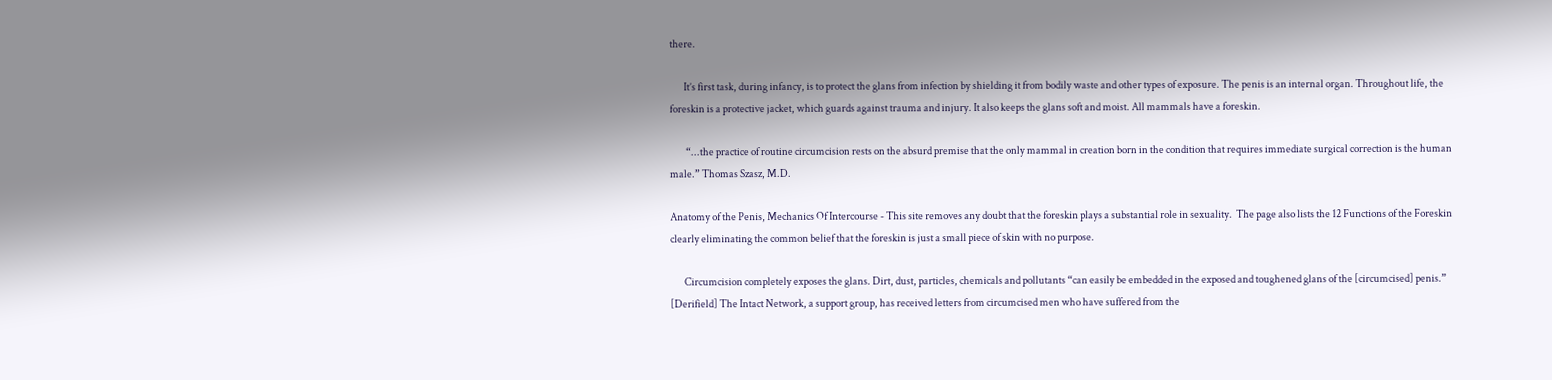there.

       It’s first task, during infancy, is to protect the glans from infection by shielding it from bodily waste and other types of exposure. The penis is an internal organ. Throughout life, the foreskin is a protective jacket, which guards against trauma and injury. It also keeps the glans soft and moist. All mammals have a foreskin.

        “...the practice of routine circumcision rests on the absurd premise that the only mammal in creation born in the condition that requires immediate surgical correction is the human male.” Thomas Szasz, M.D.

Anatomy of the Penis, Mechanics Of Intercourse - This site removes any doubt that the foreskin plays a substantial role in sexuality.  The page also lists the 12 Functions of the Foreskin clearly eliminating the common belief that the foreskin is just a small piece of skin with no purpose.

       Circumcision completely exposes the glans. Dirt, dust, particles, chemicals and pollutants “can easily be embedded in the exposed and toughened glans of the [circumcised] penis.” [Derifield] The Intact Network, a support group, has received letters from circumcised men who have suffered from the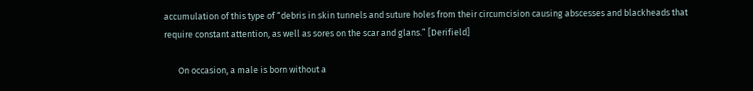accumulation of this type of “debris in skin tunnels and suture holes from their circumcision causing abscesses and blackheads that require constant attention, as well as sores on the scar and glans.” [Derifield]

       On occasion, a male is born without a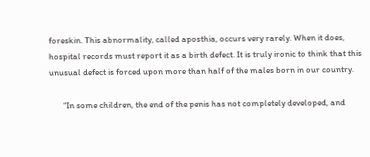foreskin. This abnormality, called aposthia, occurs very rarely. When it does, hospital records must report it as a birth defect. It is truly ironic to think that this unusual defect is forced upon more than half of the males born in our country.

       “In some children, the end of the penis has not completely developed, and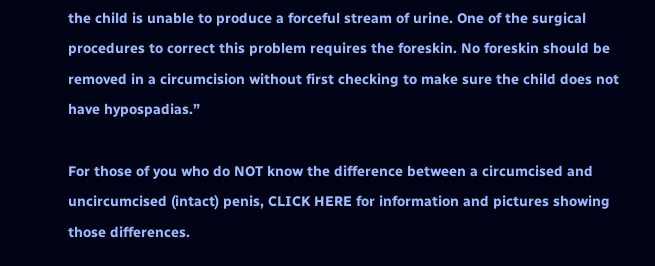the child is unable to produce a forceful stream of urine. One of the surgical procedures to correct this problem requires the foreskin. No foreskin should be removed in a circumcision without first checking to make sure the child does not have hypospadias.”

For those of you who do NOT know the difference between a circumcised and uncircumcised (intact) penis, CLICK HERE for information and pictures showing those differences.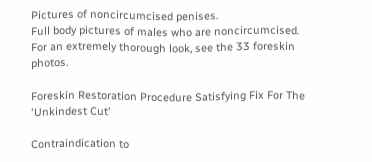Pictures of noncircumcised penises.
Full body pictures of males who are noncircumcised.
For an extremely thorough look, see the 33 foreskin photos.

Foreskin Restoration Procedure Satisfying Fix For The 'Unkindest Cut'

Contraindication to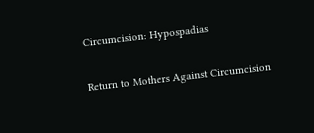Circumcision: Hypospadias

Return to Mothers Against Circumcision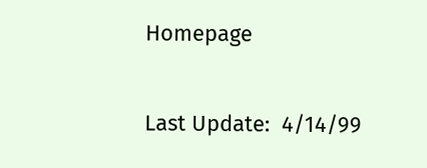Homepage

Last Update:  4/14/99